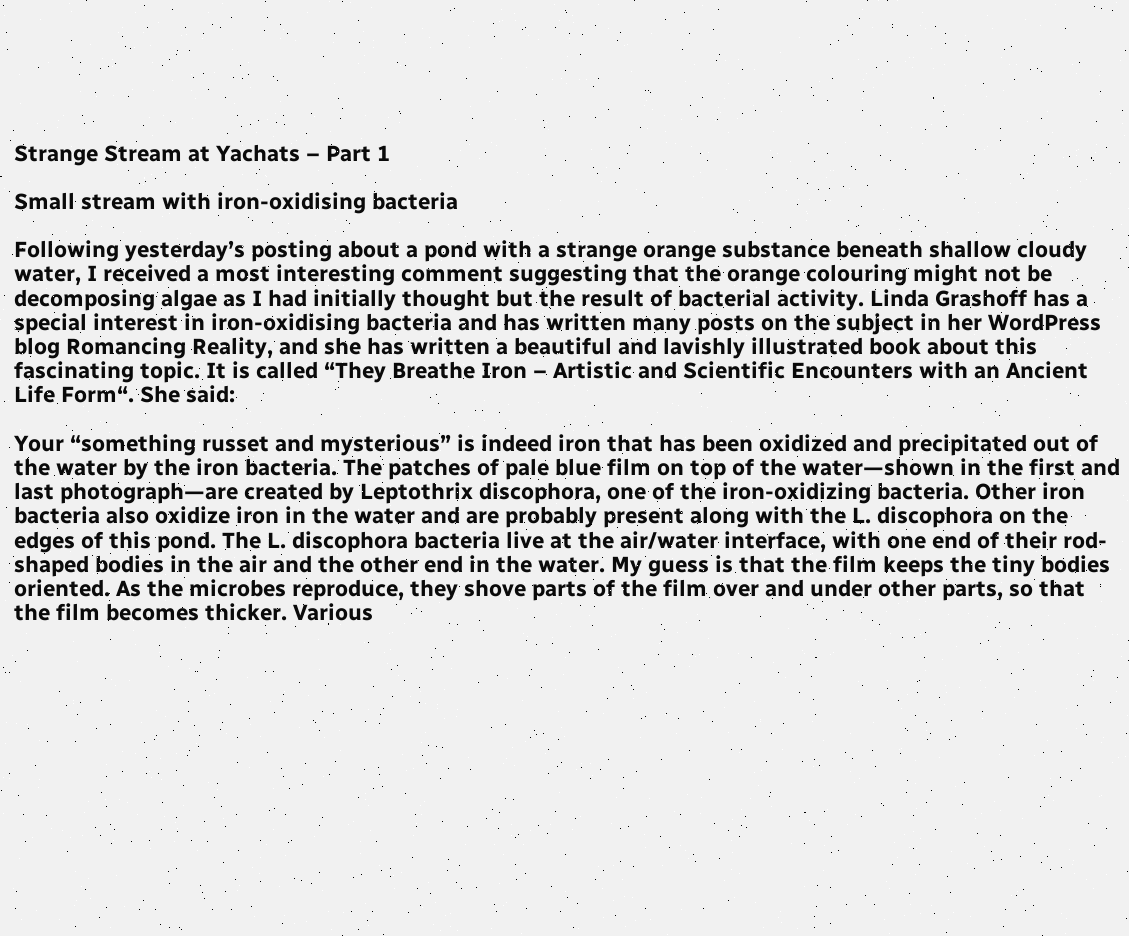Strange Stream at Yachats – Part 1

Small stream with iron-oxidising bacteria

Following yesterday’s posting about a pond with a strange orange substance beneath shallow cloudy water, I received a most interesting comment suggesting that the orange colouring might not be decomposing algae as I had initially thought but the result of bacterial activity. Linda Grashoff has a special interest in iron-oxidising bacteria and has written many posts on the subject in her WordPress blog Romancing Reality, and she has written a beautiful and lavishly illustrated book about this fascinating topic. It is called “They Breathe Iron – Artistic and Scientific Encounters with an Ancient Life Form“. She said:

Your “something russet and mysterious” is indeed iron that has been oxidized and precipitated out of the water by the iron bacteria. The patches of pale blue film on top of the water—shown in the first and last photograph—are created by Leptothrix discophora, one of the iron-oxidizing bacteria. Other iron bacteria also oxidize iron in the water and are probably present along with the L. discophora on the edges of this pond. The L. discophora bacteria live at the air/water interface, with one end of their rod-shaped bodies in the air and the other end in the water. My guess is that the film keeps the tiny bodies oriented. As the microbes reproduce, they shove parts of the film over and under other parts, so that the film becomes thicker. Various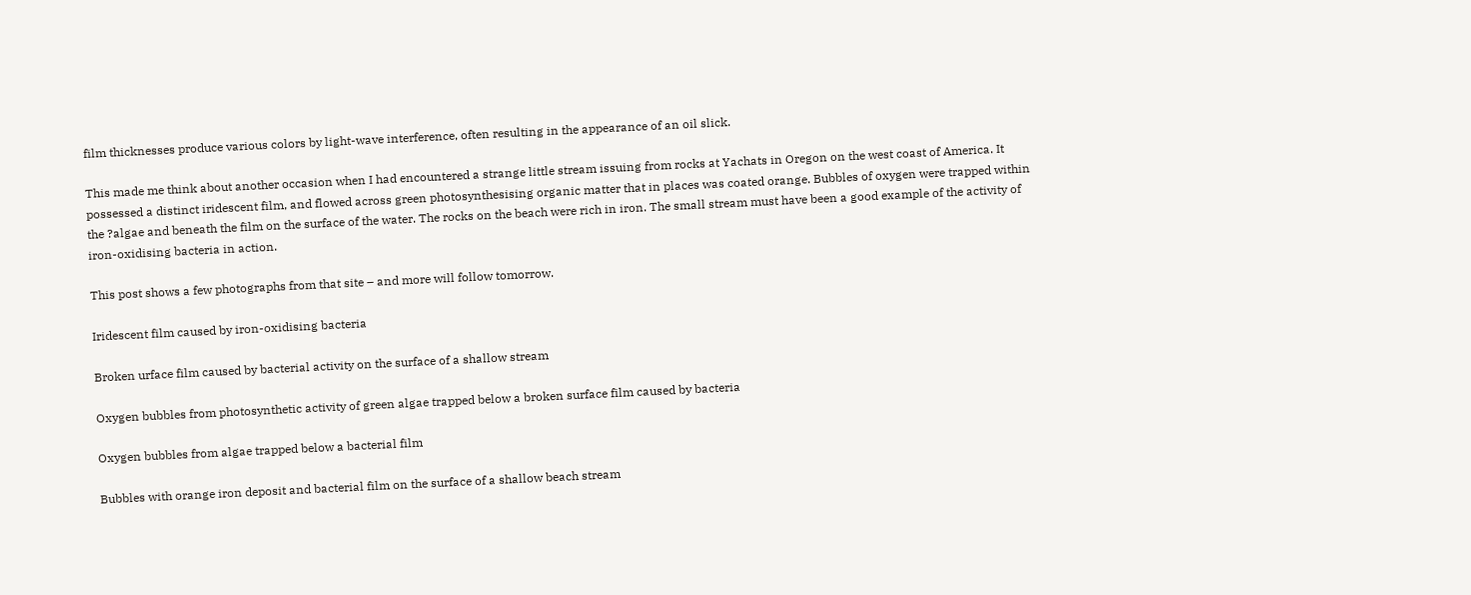film thicknesses produce various colors by light-wave interference, often resulting in the appearance of an oil slick.

This made me think about another occasion when I had encountered a strange little stream issuing from rocks at Yachats in Oregon on the west coast of America. It possessed a distinct iridescent film, and flowed across green photosynthesising organic matter that in places was coated orange. Bubbles of oxygen were trapped within the ?algae and beneath the film on the surface of the water. The rocks on the beach were rich in iron. The small stream must have been a good example of the activity of iron-oxidising bacteria in action.

This post shows a few photographs from that site – and more will follow tomorrow.

Iridescent film caused by iron-oxidising bacteria

Broken urface film caused by bacterial activity on the surface of a shallow stream

Oxygen bubbles from photosynthetic activity of green algae trapped below a broken surface film caused by bacteria

Oxygen bubbles from algae trapped below a bacterial film

Bubbles with orange iron deposit and bacterial film on the surface of a shallow beach stream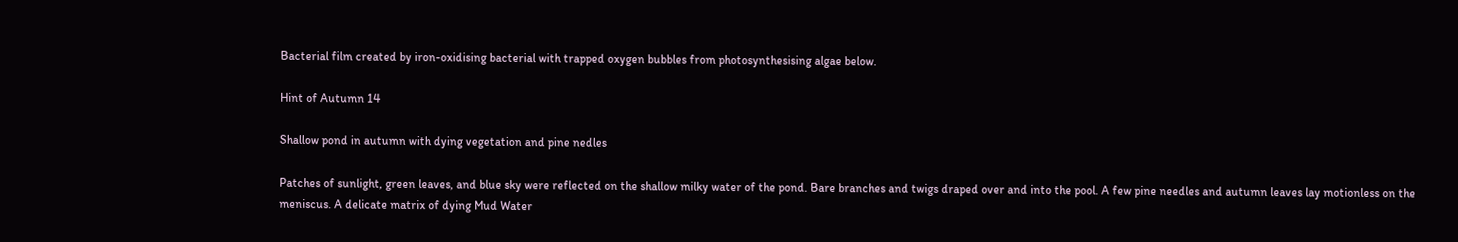Bacterial film created by iron-oxidising bacterial with trapped oxygen bubbles from photosynthesising algae below.

Hint of Autumn 14

Shallow pond in autumn with dying vegetation and pine nedles

Patches of sunlight, green leaves, and blue sky were reflected on the shallow milky water of the pond. Bare branches and twigs draped over and into the pool. A few pine needles and autumn leaves lay motionless on the meniscus. A delicate matrix of dying Mud Water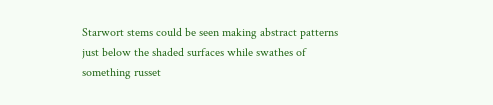Starwort stems could be seen making abstract patterns just below the shaded surfaces while swathes of something russet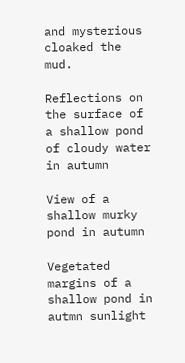and mysterious cloaked the mud.

Reflections on the surface of a shallow pond of cloudy water in autumn

View of a shallow murky pond in autumn

Vegetated margins of a shallow pond in autmn sunlight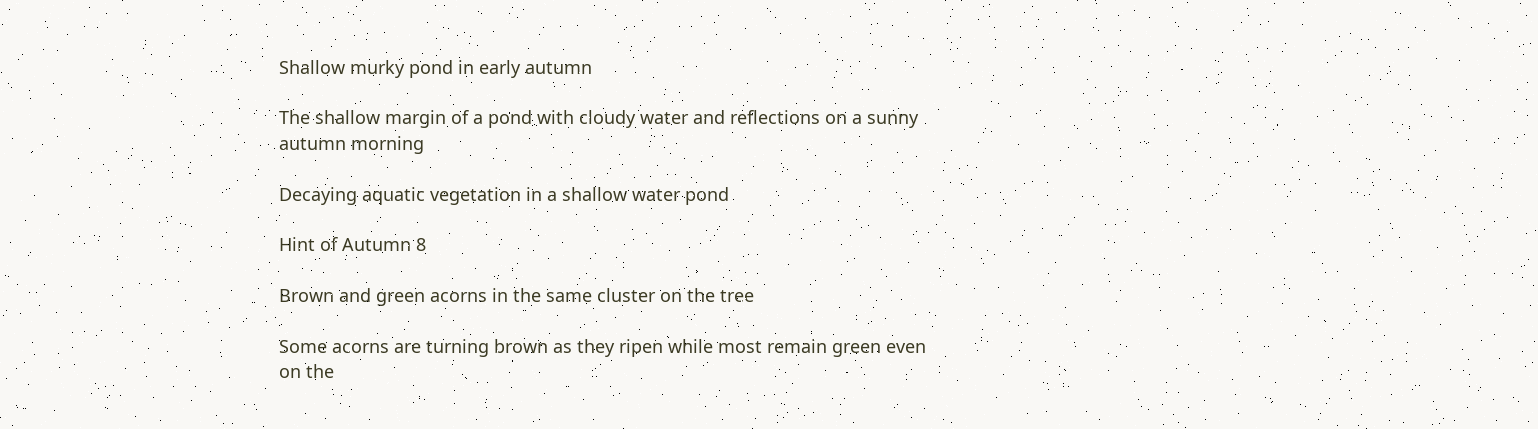Shallow murky pond in early autumn

The shallow margin of a pond with cloudy water and reflections on a sunny autumn morning

Decaying aquatic vegetation in a shallow water pond

Hint of Autumn 8

Brown and green acorns in the same cluster on the tree

Some acorns are turning brown as they ripen while most remain green even on the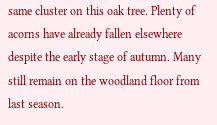same cluster on this oak tree. Plenty of acorns have already fallen elsewhere despite the early stage of autumn. Many still remain on the woodland floor from last season.